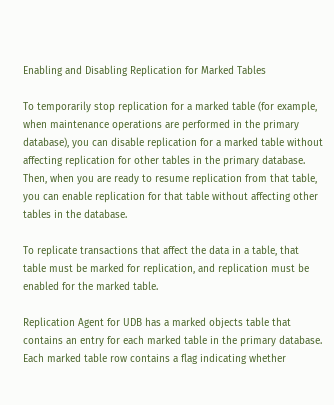Enabling and Disabling Replication for Marked Tables

To temporarily stop replication for a marked table (for example, when maintenance operations are performed in the primary database), you can disable replication for a marked table without affecting replication for other tables in the primary database. Then, when you are ready to resume replication from that table, you can enable replication for that table without affecting other tables in the database.

To replicate transactions that affect the data in a table, that table must be marked for replication, and replication must be enabled for the marked table.

Replication Agent for UDB has a marked objects table that contains an entry for each marked table in the primary database. Each marked table row contains a flag indicating whether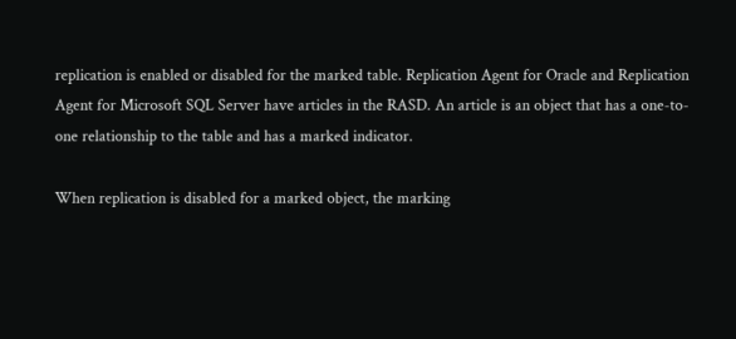replication is enabled or disabled for the marked table. Replication Agent for Oracle and Replication Agent for Microsoft SQL Server have articles in the RASD. An article is an object that has a one-to-one relationship to the table and has a marked indicator.

When replication is disabled for a marked object, the marking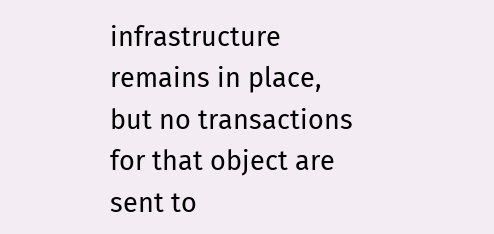infrastructure remains in place, but no transactions for that object are sent to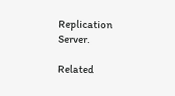Replication Server.

Related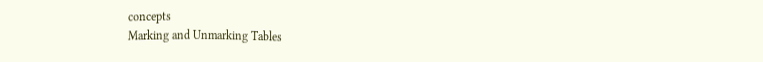concepts
Marking and Unmarking Tables